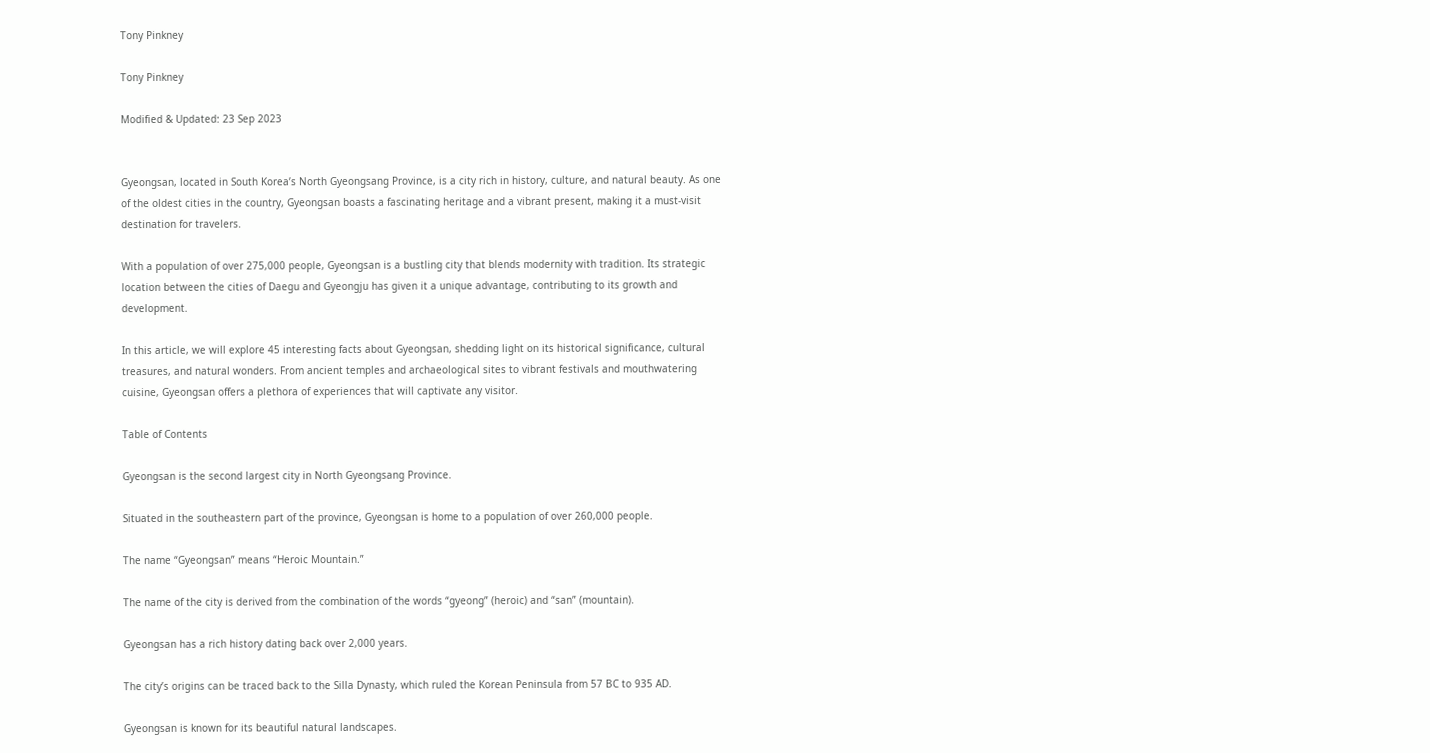Tony Pinkney

Tony Pinkney

Modified & Updated: 23 Sep 2023


Gyeongsan, located in South Korea’s North Gyeongsang Province, is a city rich in history, culture, and natural beauty. As one of the oldest cities in the country, Gyeongsan boasts a fascinating heritage and a vibrant present, making it a must-visit destination for travelers.

With a population of over 275,000 people, Gyeongsan is a bustling city that blends modernity with tradition. Its strategic location between the cities of Daegu and Gyeongju has given it a unique advantage, contributing to its growth and development.

In this article, we will explore 45 interesting facts about Gyeongsan, shedding light on its historical significance, cultural treasures, and natural wonders. From ancient temples and archaeological sites to vibrant festivals and mouthwatering cuisine, Gyeongsan offers a plethora of experiences that will captivate any visitor.

Table of Contents

Gyeongsan is the second largest city in North Gyeongsang Province.

Situated in the southeastern part of the province, Gyeongsan is home to a population of over 260,000 people.

The name “Gyeongsan” means “Heroic Mountain.”

The name of the city is derived from the combination of the words “gyeong” (heroic) and “san” (mountain).

Gyeongsan has a rich history dating back over 2,000 years.

The city’s origins can be traced back to the Silla Dynasty, which ruled the Korean Peninsula from 57 BC to 935 AD.

Gyeongsan is known for its beautiful natural landscapes.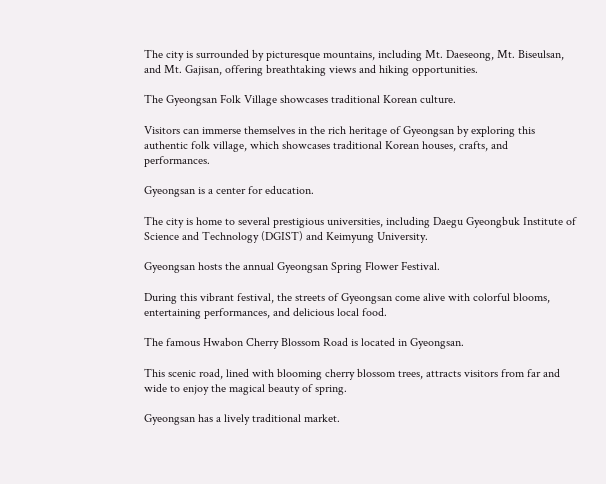The city is surrounded by picturesque mountains, including Mt. Daeseong, Mt. Biseulsan, and Mt. Gajisan, offering breathtaking views and hiking opportunities.

The Gyeongsan Folk Village showcases traditional Korean culture.

Visitors can immerse themselves in the rich heritage of Gyeongsan by exploring this authentic folk village, which showcases traditional Korean houses, crafts, and performances.

Gyeongsan is a center for education.

The city is home to several prestigious universities, including Daegu Gyeongbuk Institute of Science and Technology (DGIST) and Keimyung University.

Gyeongsan hosts the annual Gyeongsan Spring Flower Festival.

During this vibrant festival, the streets of Gyeongsan come alive with colorful blooms, entertaining performances, and delicious local food.

The famous Hwabon Cherry Blossom Road is located in Gyeongsan.

This scenic road, lined with blooming cherry blossom trees, attracts visitors from far and wide to enjoy the magical beauty of spring.

Gyeongsan has a lively traditional market.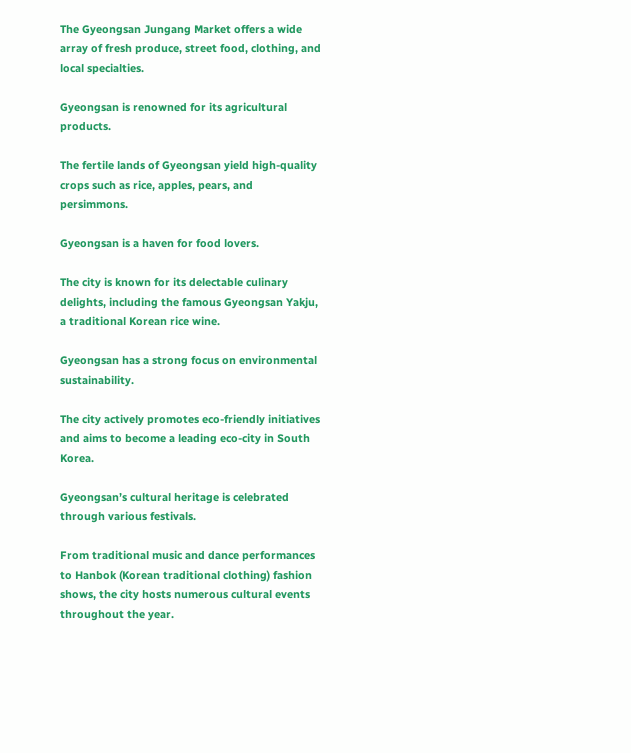The Gyeongsan Jungang Market offers a wide array of fresh produce, street food, clothing, and local specialties.

Gyeongsan is renowned for its agricultural products.

The fertile lands of Gyeongsan yield high-quality crops such as rice, apples, pears, and persimmons.

Gyeongsan is a haven for food lovers.

The city is known for its delectable culinary delights, including the famous Gyeongsan Yakju, a traditional Korean rice wine.

Gyeongsan has a strong focus on environmental sustainability.

The city actively promotes eco-friendly initiatives and aims to become a leading eco-city in South Korea.

Gyeongsan’s cultural heritage is celebrated through various festivals.

From traditional music and dance performances to Hanbok (Korean traditional clothing) fashion shows, the city hosts numerous cultural events throughout the year.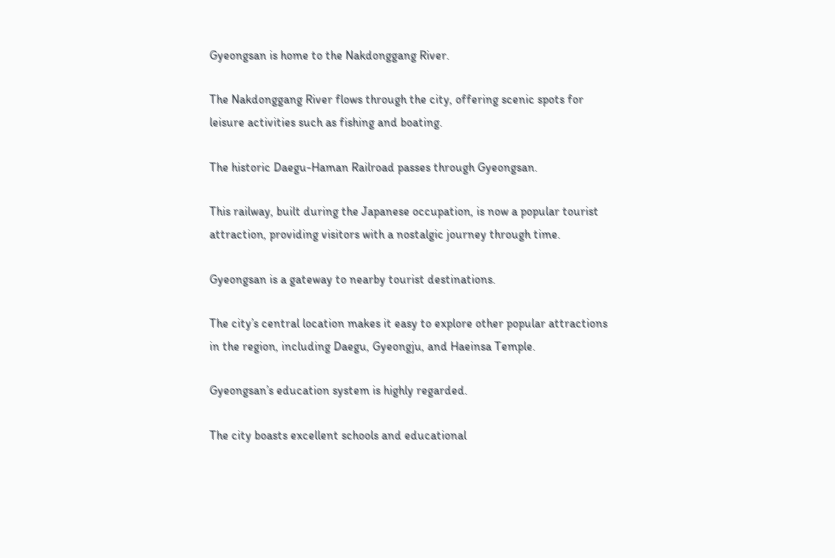Gyeongsan is home to the Nakdonggang River.

The Nakdonggang River flows through the city, offering scenic spots for leisure activities such as fishing and boating.

The historic Daegu-Haman Railroad passes through Gyeongsan.

This railway, built during the Japanese occupation, is now a popular tourist attraction, providing visitors with a nostalgic journey through time.

Gyeongsan is a gateway to nearby tourist destinations.

The city’s central location makes it easy to explore other popular attractions in the region, including Daegu, Gyeongju, and Haeinsa Temple.

Gyeongsan’s education system is highly regarded.

The city boasts excellent schools and educational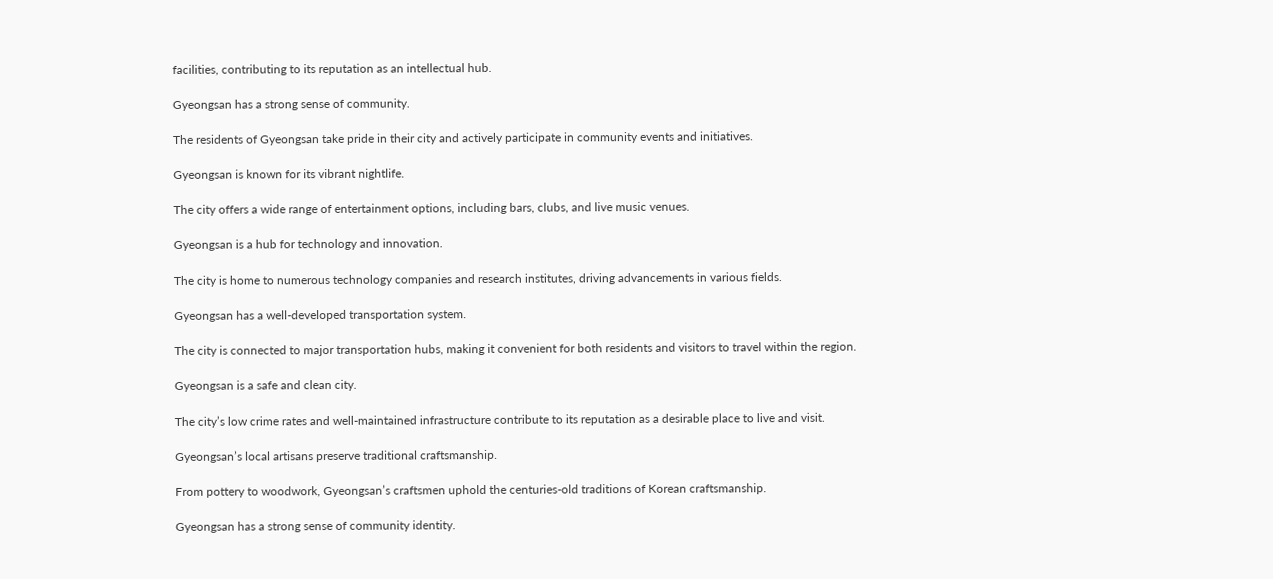facilities, contributing to its reputation as an intellectual hub.

Gyeongsan has a strong sense of community.

The residents of Gyeongsan take pride in their city and actively participate in community events and initiatives.

Gyeongsan is known for its vibrant nightlife.

The city offers a wide range of entertainment options, including bars, clubs, and live music venues.

Gyeongsan is a hub for technology and innovation.

The city is home to numerous technology companies and research institutes, driving advancements in various fields.

Gyeongsan has a well-developed transportation system.

The city is connected to major transportation hubs, making it convenient for both residents and visitors to travel within the region.

Gyeongsan is a safe and clean city.

The city’s low crime rates and well-maintained infrastructure contribute to its reputation as a desirable place to live and visit.

Gyeongsan’s local artisans preserve traditional craftsmanship.

From pottery to woodwork, Gyeongsan’s craftsmen uphold the centuries-old traditions of Korean craftsmanship.

Gyeongsan has a strong sense of community identity.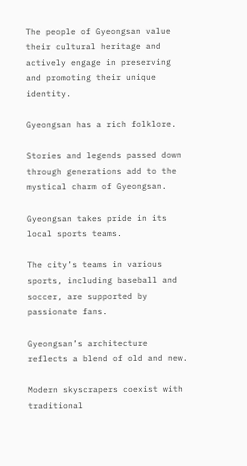The people of Gyeongsan value their cultural heritage and actively engage in preserving and promoting their unique identity.

Gyeongsan has a rich folklore.

Stories and legends passed down through generations add to the mystical charm of Gyeongsan.

Gyeongsan takes pride in its local sports teams.

The city’s teams in various sports, including baseball and soccer, are supported by passionate fans.

Gyeongsan’s architecture reflects a blend of old and new.

Modern skyscrapers coexist with traditional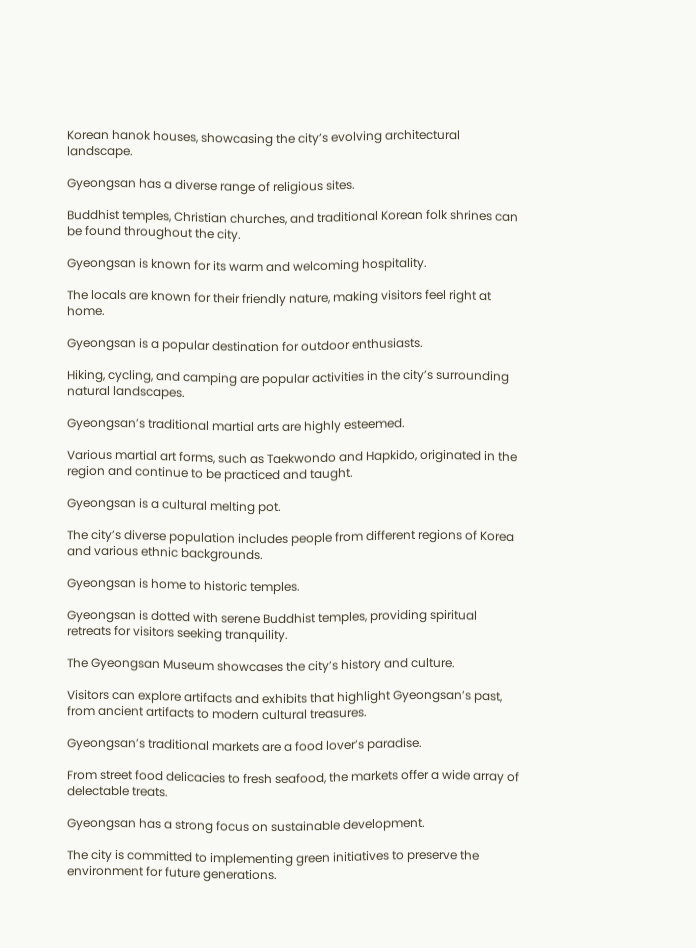Korean hanok houses, showcasing the city’s evolving architectural landscape.

Gyeongsan has a diverse range of religious sites.

Buddhist temples, Christian churches, and traditional Korean folk shrines can be found throughout the city.

Gyeongsan is known for its warm and welcoming hospitality.

The locals are known for their friendly nature, making visitors feel right at home.

Gyeongsan is a popular destination for outdoor enthusiasts.

Hiking, cycling, and camping are popular activities in the city’s surrounding natural landscapes.

Gyeongsan’s traditional martial arts are highly esteemed.

Various martial art forms, such as Taekwondo and Hapkido, originated in the region and continue to be practiced and taught.

Gyeongsan is a cultural melting pot.

The city’s diverse population includes people from different regions of Korea and various ethnic backgrounds.

Gyeongsan is home to historic temples.

Gyeongsan is dotted with serene Buddhist temples, providing spiritual retreats for visitors seeking tranquility.

The Gyeongsan Museum showcases the city’s history and culture.

Visitors can explore artifacts and exhibits that highlight Gyeongsan’s past, from ancient artifacts to modern cultural treasures.

Gyeongsan’s traditional markets are a food lover’s paradise.

From street food delicacies to fresh seafood, the markets offer a wide array of delectable treats.

Gyeongsan has a strong focus on sustainable development.

The city is committed to implementing green initiatives to preserve the environment for future generations.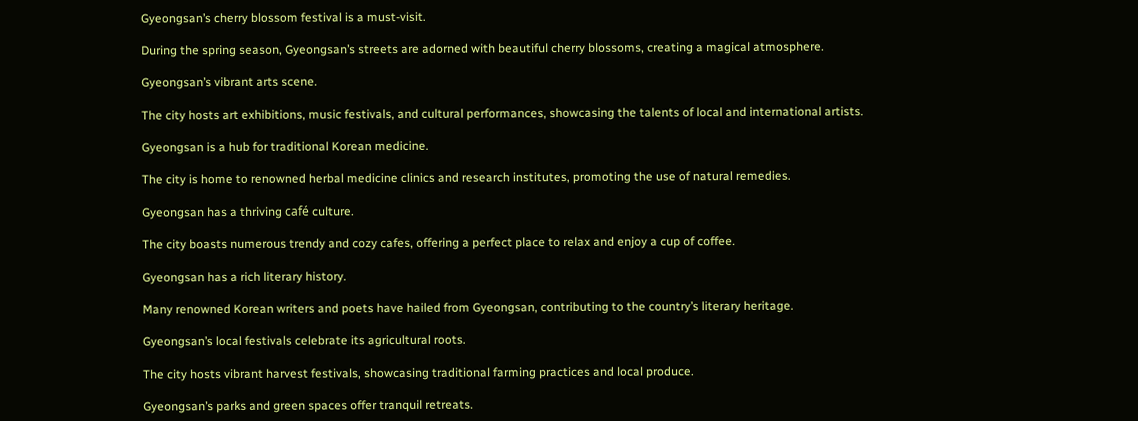Gyeongsan’s cherry blossom festival is a must-visit.

During the spring season, Gyeongsan’s streets are adorned with beautiful cherry blossoms, creating a magical atmosphere.

Gyeongsan’s vibrant arts scene.

The city hosts art exhibitions, music festivals, and cultural performances, showcasing the talents of local and international artists.

Gyeongsan is a hub for traditional Korean medicine.

The city is home to renowned herbal medicine clinics and research institutes, promoting the use of natural remedies.

Gyeongsan has a thriving café culture.

The city boasts numerous trendy and cozy cafes, offering a perfect place to relax and enjoy a cup of coffee.

Gyeongsan has a rich literary history.

Many renowned Korean writers and poets have hailed from Gyeongsan, contributing to the country’s literary heritage.

Gyeongsan’s local festivals celebrate its agricultural roots.

The city hosts vibrant harvest festivals, showcasing traditional farming practices and local produce.

Gyeongsan’s parks and green spaces offer tranquil retreats.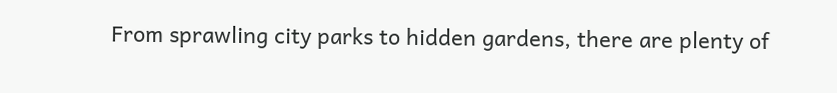From sprawling city parks to hidden gardens, there are plenty of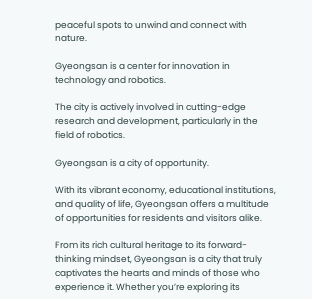peaceful spots to unwind and connect with nature.

Gyeongsan is a center for innovation in technology and robotics.

The city is actively involved in cutting-edge research and development, particularly in the field of robotics.

Gyeongsan is a city of opportunity.

With its vibrant economy, educational institutions, and quality of life, Gyeongsan offers a multitude of opportunities for residents and visitors alike.

From its rich cultural heritage to its forward-thinking mindset, Gyeongsan is a city that truly captivates the hearts and minds of those who experience it. Whether you’re exploring its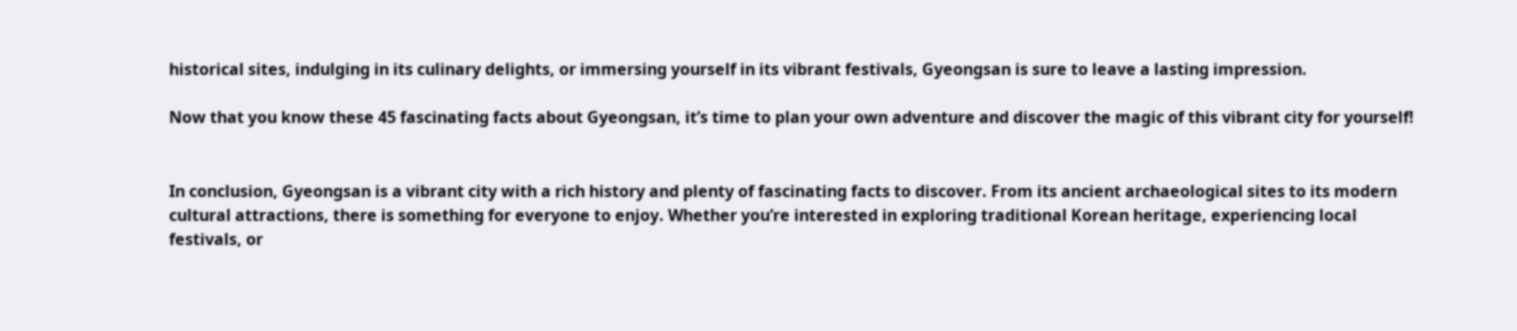historical sites, indulging in its culinary delights, or immersing yourself in its vibrant festivals, Gyeongsan is sure to leave a lasting impression.

Now that you know these 45 fascinating facts about Gyeongsan, it’s time to plan your own adventure and discover the magic of this vibrant city for yourself!


In conclusion, Gyeongsan is a vibrant city with a rich history and plenty of fascinating facts to discover. From its ancient archaeological sites to its modern cultural attractions, there is something for everyone to enjoy. Whether you’re interested in exploring traditional Korean heritage, experiencing local festivals, or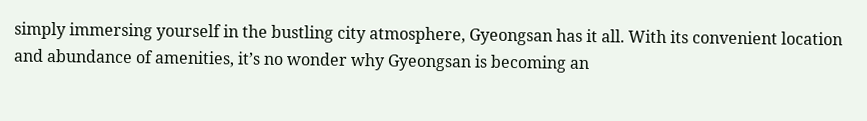simply immersing yourself in the bustling city atmosphere, Gyeongsan has it all. With its convenient location and abundance of amenities, it’s no wonder why Gyeongsan is becoming an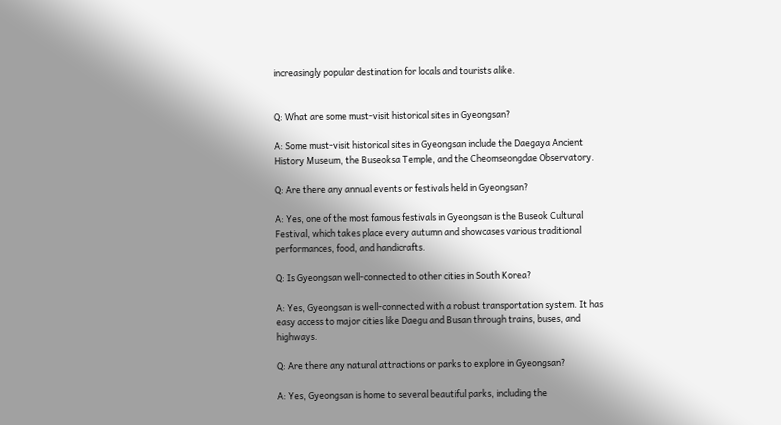increasingly popular destination for locals and tourists alike.


Q: What are some must-visit historical sites in Gyeongsan?

A: Some must-visit historical sites in Gyeongsan include the Daegaya Ancient History Museum, the Buseoksa Temple, and the Cheomseongdae Observatory.

Q: Are there any annual events or festivals held in Gyeongsan?

A: Yes, one of the most famous festivals in Gyeongsan is the Buseok Cultural Festival, which takes place every autumn and showcases various traditional performances, food, and handicrafts.

Q: Is Gyeongsan well-connected to other cities in South Korea?

A: Yes, Gyeongsan is well-connected with a robust transportation system. It has easy access to major cities like Daegu and Busan through trains, buses, and highways.

Q: Are there any natural attractions or parks to explore in Gyeongsan?

A: Yes, Gyeongsan is home to several beautiful parks, including the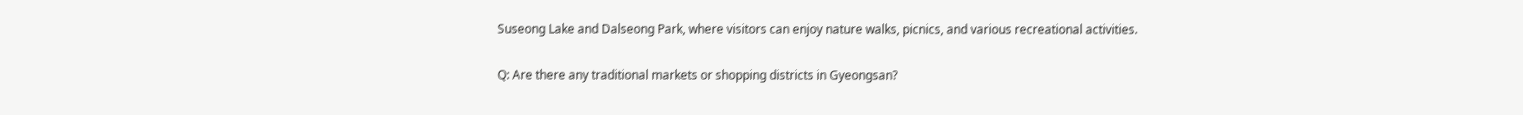Suseong Lake and Dalseong Park, where visitors can enjoy nature walks, picnics, and various recreational activities.

Q: Are there any traditional markets or shopping districts in Gyeongsan?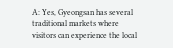A: Yes, Gyeongsan has several traditional markets where visitors can experience the local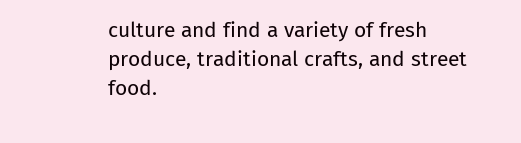culture and find a variety of fresh produce, traditional crafts, and street food.